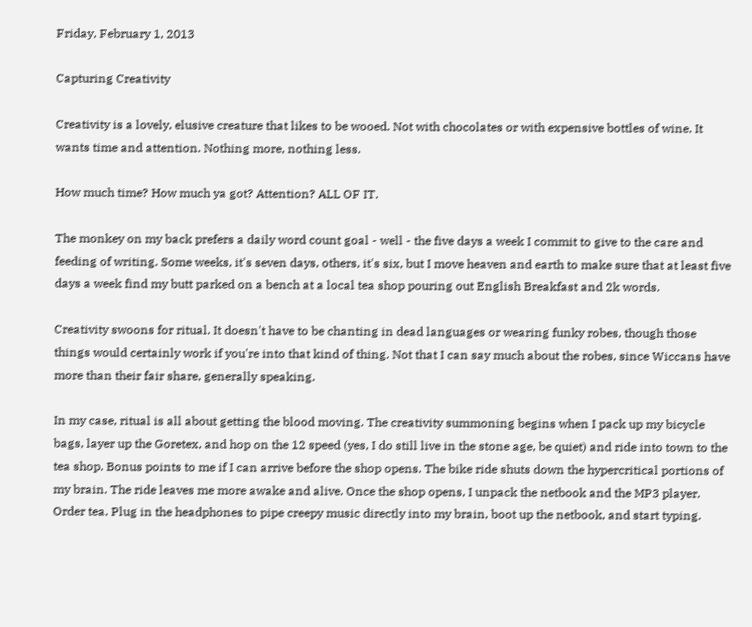Friday, February 1, 2013

Capturing Creativity

Creativity is a lovely, elusive creature that likes to be wooed. Not with chocolates or with expensive bottles of wine. It wants time and attention. Nothing more, nothing less.

How much time? How much ya got? Attention? ALL OF IT.

The monkey on my back prefers a daily word count goal - well - the five days a week I commit to give to the care and feeding of writing. Some weeks, it's seven days, others, it's six, but I move heaven and earth to make sure that at least five days a week find my butt parked on a bench at a local tea shop pouring out English Breakfast and 2k words.

Creativity swoons for ritual. It doesn't have to be chanting in dead languages or wearing funky robes, though those things would certainly work if you're into that kind of thing. Not that I can say much about the robes, since Wiccans have more than their fair share, generally speaking.

In my case, ritual is all about getting the blood moving. The creativity summoning begins when I pack up my bicycle bags, layer up the Goretex, and hop on the 12 speed (yes, I do still live in the stone age, be quiet) and ride into town to the tea shop. Bonus points to me if I can arrive before the shop opens. The bike ride shuts down the hypercritical portions of my brain. The ride leaves me more awake and alive. Once the shop opens, I unpack the netbook and the MP3 player. Order tea. Plug in the headphones to pipe creepy music directly into my brain, boot up the netbook, and start typing.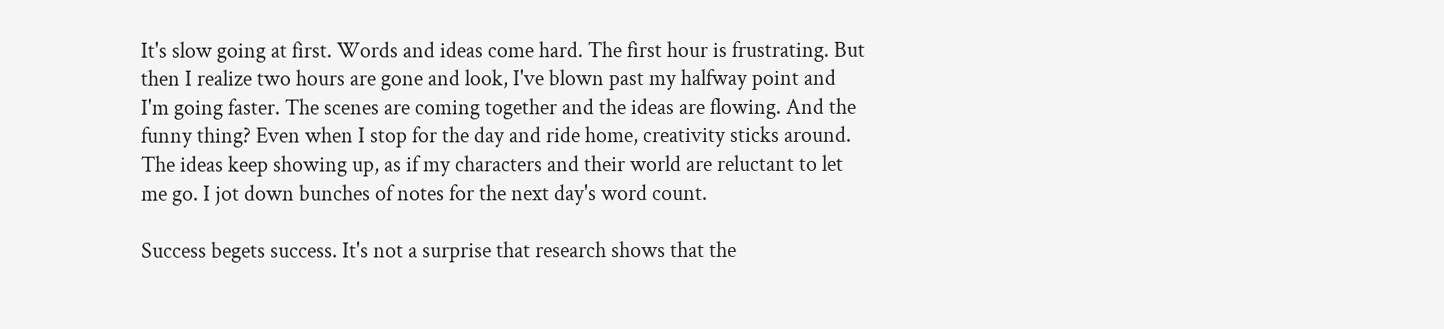It's slow going at first. Words and ideas come hard. The first hour is frustrating. But then I realize two hours are gone and look, I've blown past my halfway point and I'm going faster. The scenes are coming together and the ideas are flowing. And the funny thing? Even when I stop for the day and ride home, creativity sticks around. The ideas keep showing up, as if my characters and their world are reluctant to let me go. I jot down bunches of notes for the next day's word count.

Success begets success. It's not a surprise that research shows that the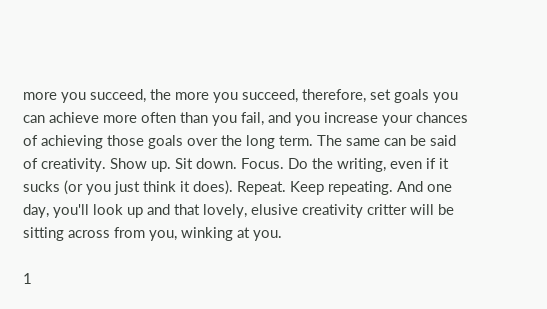more you succeed, the more you succeed, therefore, set goals you can achieve more often than you fail, and you increase your chances of achieving those goals over the long term. The same can be said of creativity. Show up. Sit down. Focus. Do the writing, even if it sucks (or you just think it does). Repeat. Keep repeating. And one day, you'll look up and that lovely, elusive creativity critter will be sitting across from you, winking at you.

1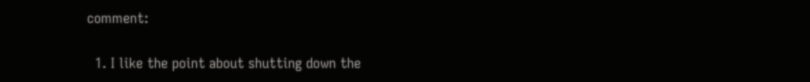comment:

  1. I like the point about shutting down the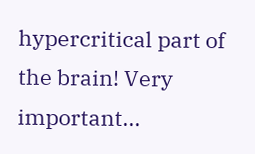hypercritical part of the brain! Very important...